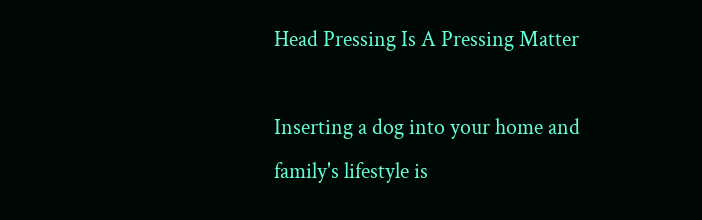Head Pressing Is A Pressing Matter

Inserting a dog into your home and family's lifestyle is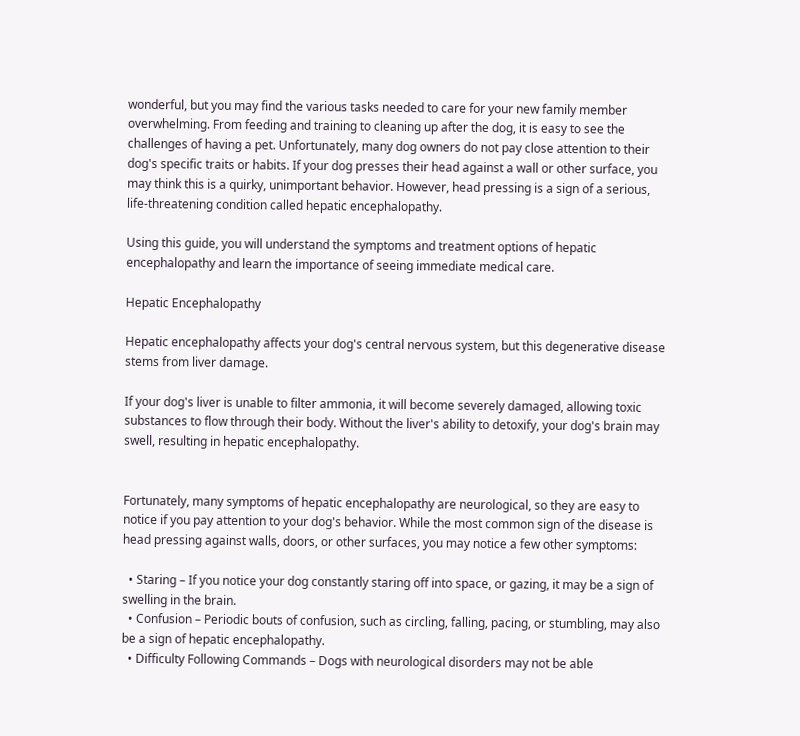wonderful, but you may find the various tasks needed to care for your new family member overwhelming. From feeding and training to cleaning up after the dog, it is easy to see the challenges of having a pet. Unfortunately, many dog owners do not pay close attention to their dog's specific traits or habits. If your dog presses their head against a wall or other surface, you may think this is a quirky, unimportant behavior. However, head pressing is a sign of a serious, life-threatening condition called hepatic encephalopathy.

Using this guide, you will understand the symptoms and treatment options of hepatic encephalopathy and learn the importance of seeing immediate medical care.

Hepatic Encephalopathy

Hepatic encephalopathy affects your dog's central nervous system, but this degenerative disease stems from liver damage.

If your dog's liver is unable to filter ammonia, it will become severely damaged, allowing toxic substances to flow through their body. Without the liver's ability to detoxify, your dog's brain may swell, resulting in hepatic encephalopathy.


Fortunately, many symptoms of hepatic encephalopathy are neurological, so they are easy to notice if you pay attention to your dog's behavior. While the most common sign of the disease is head pressing against walls, doors, or other surfaces, you may notice a few other symptoms:

  • Staring – If you notice your dog constantly staring off into space, or gazing, it may be a sign of swelling in the brain.
  • Confusion – Periodic bouts of confusion, such as circling, falling, pacing, or stumbling, may also be a sign of hepatic encephalopathy.
  • Difficulty Following Commands – Dogs with neurological disorders may not be able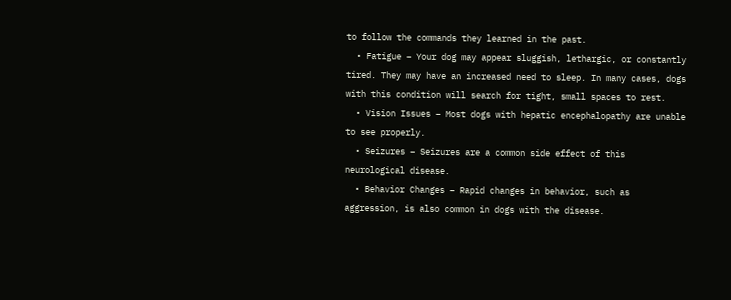to follow the commands they learned in the past.
  • Fatigue – Your dog may appear sluggish, lethargic, or constantly tired. They may have an increased need to sleep. In many cases, dogs with this condition will search for tight, small spaces to rest.
  • Vision Issues – Most dogs with hepatic encephalopathy are unable to see properly.
  • Seizures – Seizures are a common side effect of this neurological disease.
  • Behavior Changes – Rapid changes in behavior, such as aggression, is also common in dogs with the disease.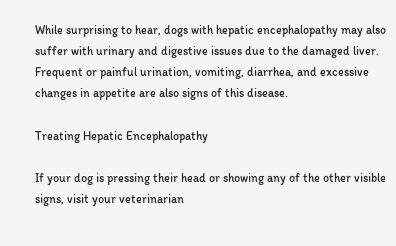While surprising to hear, dogs with hepatic encephalopathy may also suffer with urinary and digestive issues due to the damaged liver. Frequent or painful urination, vomiting, diarrhea, and excessive changes in appetite are also signs of this disease.

Treating Hepatic Encephalopathy

If your dog is pressing their head or showing any of the other visible signs, visit your veterinarian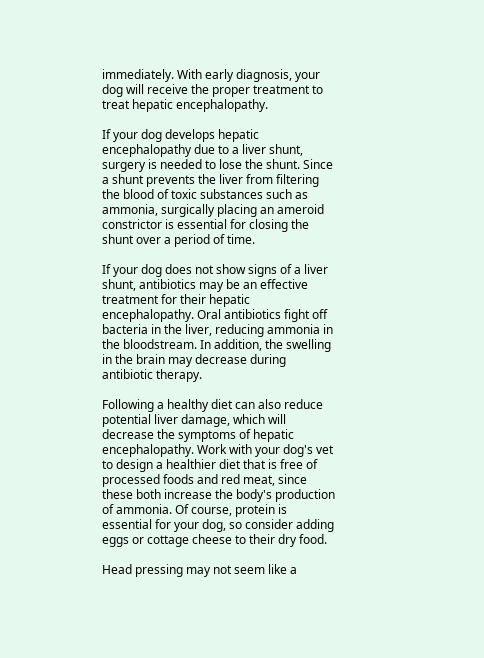immediately. With early diagnosis, your dog will receive the proper treatment to treat hepatic encephalopathy.

If your dog develops hepatic encephalopathy due to a liver shunt, surgery is needed to lose the shunt. Since a shunt prevents the liver from filtering the blood of toxic substances such as ammonia, surgically placing an ameroid constrictor is essential for closing the shunt over a period of time.

If your dog does not show signs of a liver shunt, antibiotics may be an effective treatment for their hepatic encephalopathy. Oral antibiotics fight off bacteria in the liver, reducing ammonia in the bloodstream. In addition, the swelling in the brain may decrease during antibiotic therapy.

Following a healthy diet can also reduce potential liver damage, which will decrease the symptoms of hepatic encephalopathy. Work with your dog's vet to design a healthier diet that is free of processed foods and red meat, since these both increase the body's production of ammonia. Of course, protein is essential for your dog, so consider adding eggs or cottage cheese to their dry food.

Head pressing may not seem like a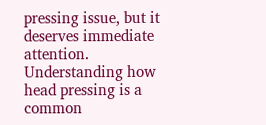pressing issue, but it deserves immediate attention. Understanding how head pressing is a common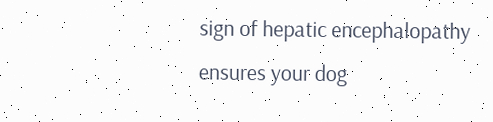sign of hepatic encephalopathy ensures your dog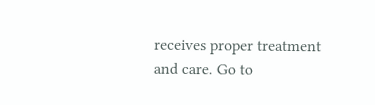receives proper treatment and care. Go to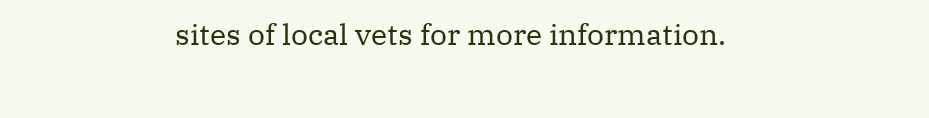sites of local vets for more information.